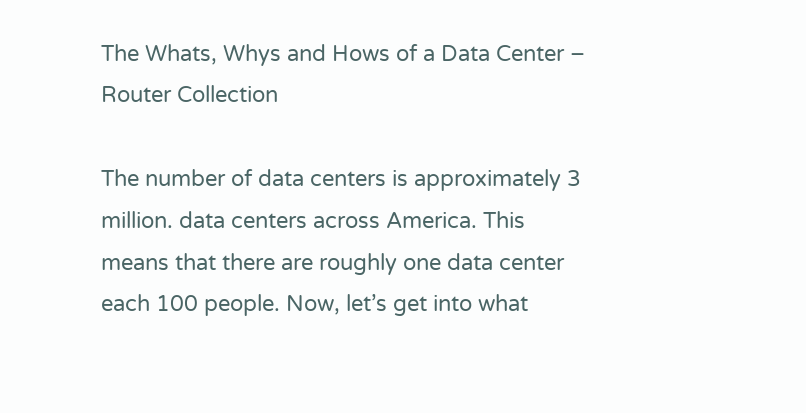The Whats, Whys and Hows of a Data Center – Router Collection

The number of data centers is approximately 3 million. data centers across America. This means that there are roughly one data center each 100 people. Now, let’s get into what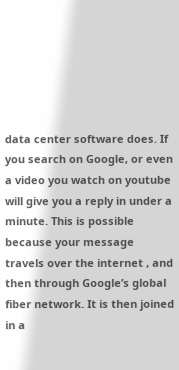data center software does. If you search on Google, or even a video you watch on youtube will give you a reply in under a minute. This is possible because your message travels over the internet , and then through Google’s global fiber network. It is then joined in a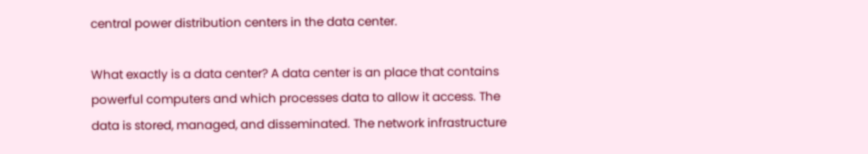central power distribution centers in the data center.

What exactly is a data center? A data center is an place that contains powerful computers and which processes data to allow it access. The data is stored, managed, and disseminated. The network infrastructure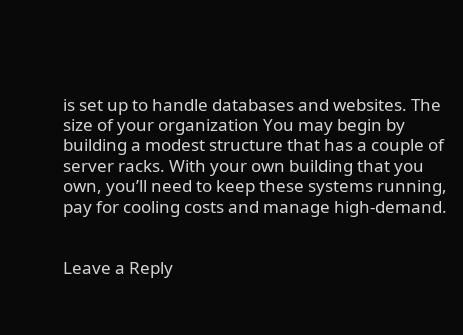is set up to handle databases and websites. The size of your organization You may begin by building a modest structure that has a couple of server racks. With your own building that you own, you’ll need to keep these systems running, pay for cooling costs and manage high-demand.


Leave a Reply